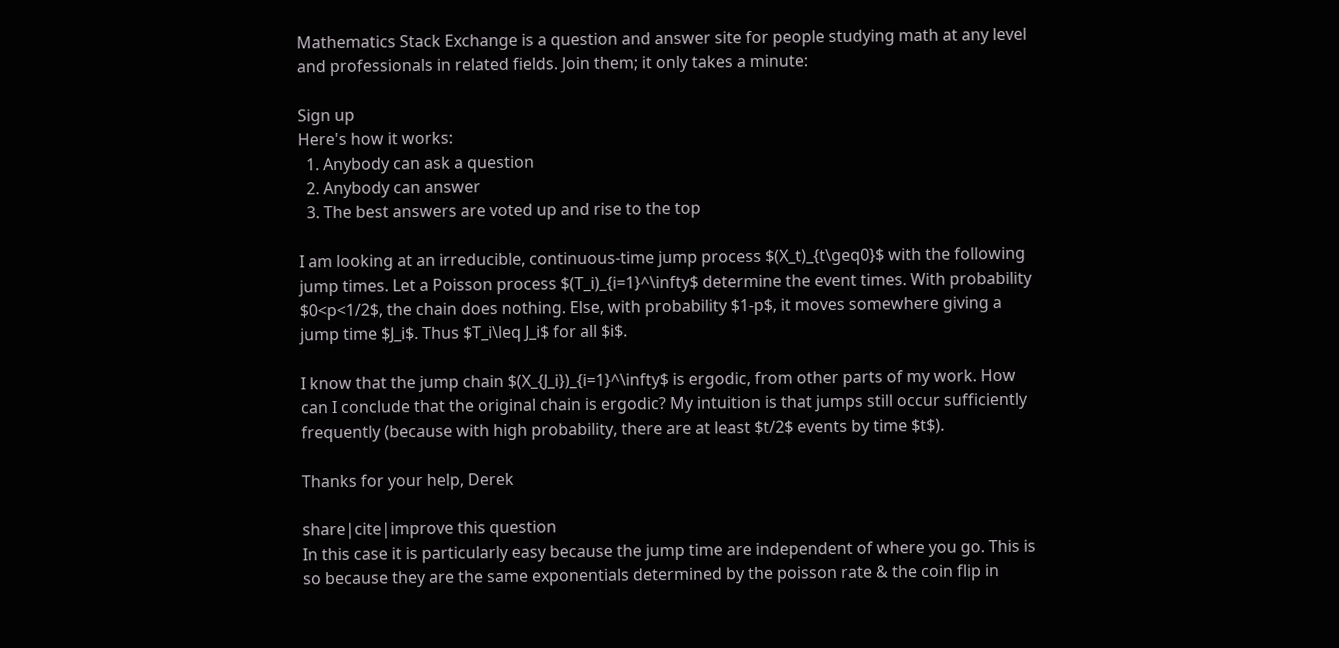Mathematics Stack Exchange is a question and answer site for people studying math at any level and professionals in related fields. Join them; it only takes a minute:

Sign up
Here's how it works:
  1. Anybody can ask a question
  2. Anybody can answer
  3. The best answers are voted up and rise to the top

I am looking at an irreducible, continuous-time jump process $(X_t)_{t\geq0}$ with the following jump times. Let a Poisson process $(T_i)_{i=1}^\infty$ determine the event times. With probability $0<p<1/2$, the chain does nothing. Else, with probability $1-p$, it moves somewhere giving a jump time $J_i$. Thus $T_i\leq J_i$ for all $i$.

I know that the jump chain $(X_{J_i})_{i=1}^\infty$ is ergodic, from other parts of my work. How can I conclude that the original chain is ergodic? My intuition is that jumps still occur sufficiently frequently (because with high probability, there are at least $t/2$ events by time $t$).

Thanks for your help, Derek

share|cite|improve this question
In this case it is particularly easy because the jump time are independent of where you go. This is so because they are the same exponentials determined by the poisson rate & the coin flip in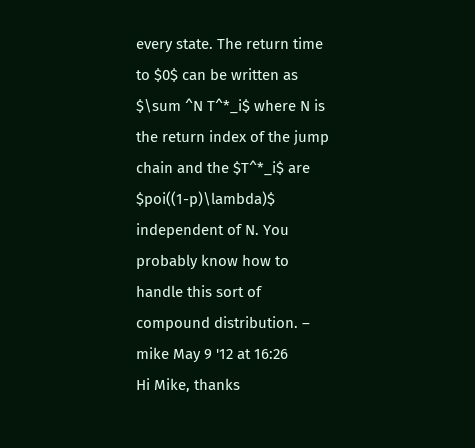every state. The return time to $0$ can be written as $\sum ^N T^*_i$ where N is the return index of the jump chain and the $T^*_i$ are $poi((1-p)\lambda)$ independent of N. You probably know how to handle this sort of compound distribution. – mike May 9 '12 at 16:26
Hi Mike, thanks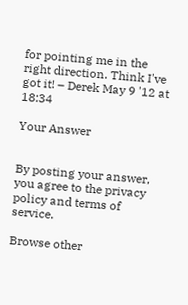for pointing me in the right direction. Think I've got it! – Derek May 9 '12 at 18:34

Your Answer


By posting your answer, you agree to the privacy policy and terms of service.

Browse other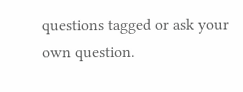questions tagged or ask your own question.